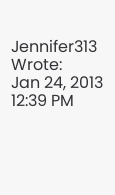Jennifer313 Wrote:
Jan 24, 2013 12:39 PM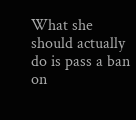What she should actually do is pass a ban on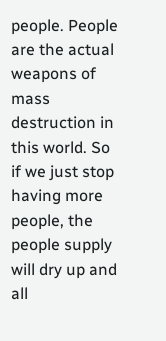people. People are the actual weapons of mass destruction in this world. So if we just stop having more people, the people supply will dry up and all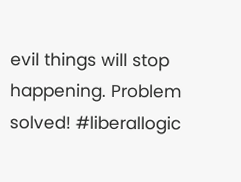evil things will stop happening. Problem solved! #liberallogic